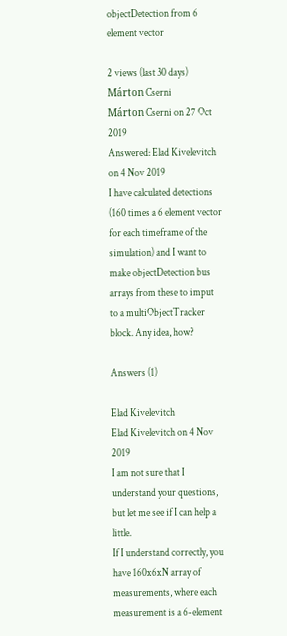objectDetection from 6 element vector

2 views (last 30 days)
Márton Cserni
Márton Cserni on 27 Oct 2019
Answered: Elad Kivelevitch on 4 Nov 2019
I have calculated detections (160 times a 6 element vector for each timeframe of the simulation) and I want to make objectDetection bus arrays from these to imput to a multiObjectTracker block. Any idea, how?

Answers (1)

Elad Kivelevitch
Elad Kivelevitch on 4 Nov 2019
I am not sure that I understand your questions, but let me see if I can help a little.
If I understand correctly, you have 160x6xN array of measurements, where each measurement is a 6-element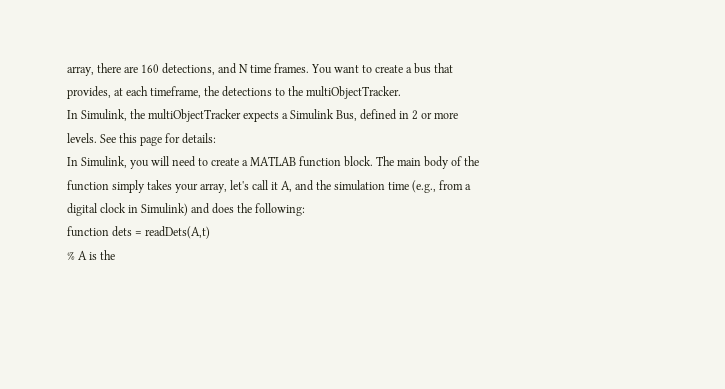array, there are 160 detections, and N time frames. You want to create a bus that provides, at each timeframe, the detections to the multiObjectTracker.
In Simulink, the multiObjectTracker expects a Simulink Bus, defined in 2 or more levels. See this page for details:
In Simulink, you will need to create a MATLAB function block. The main body of the function simply takes your array, let's call it A, and the simulation time (e.g., from a digital clock in Simulink) and does the following:
function dets = readDets(A,t)
% A is the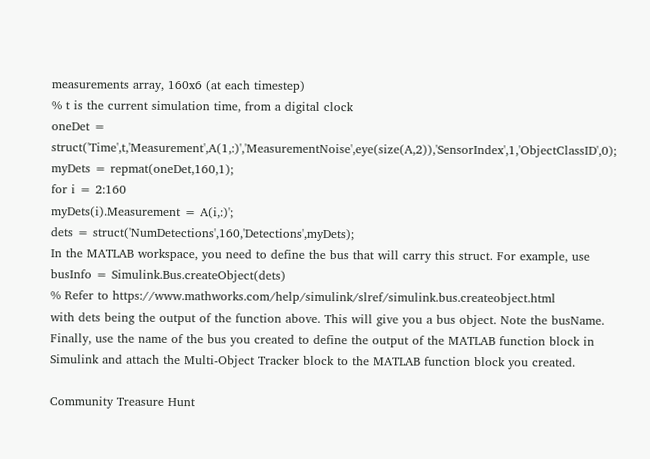measurements array, 160x6 (at each timestep)
% t is the current simulation time, from a digital clock
oneDet = struct('Time',t,'Measurement',A(1,:)','MeasurementNoise',eye(size(A,2)),'SensorIndex',1,'ObjectClassID',0);
myDets = repmat(oneDet,160,1);
for i = 2:160
myDets(i).Measurement = A(i,:)';
dets = struct('NumDetections',160,'Detections',myDets);
In the MATLAB workspace, you need to define the bus that will carry this struct. For example, use
busInfo = Simulink.Bus.createObject(dets)
% Refer to https://www.mathworks.com/help/simulink/slref/simulink.bus.createobject.html
with dets being the output of the function above. This will give you a bus object. Note the busName.
Finally, use the name of the bus you created to define the output of the MATLAB function block in Simulink and attach the Multi-Object Tracker block to the MATLAB function block you created.

Community Treasure Hunt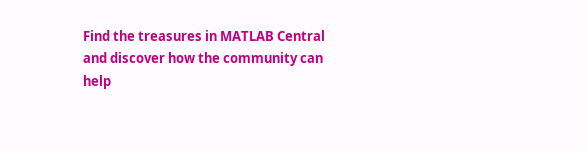Find the treasures in MATLAB Central and discover how the community can help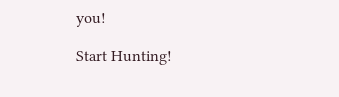you!

Start Hunting!